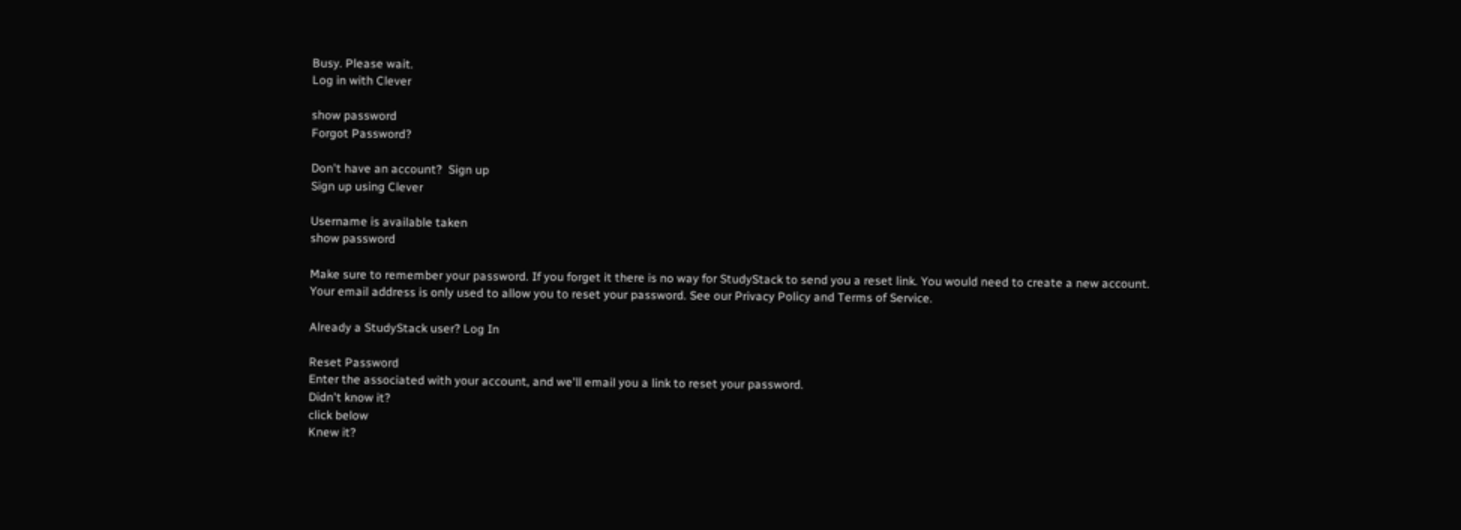Busy. Please wait.
Log in with Clever

show password
Forgot Password?

Don't have an account?  Sign up
Sign up using Clever

Username is available taken
show password

Make sure to remember your password. If you forget it there is no way for StudyStack to send you a reset link. You would need to create a new account.
Your email address is only used to allow you to reset your password. See our Privacy Policy and Terms of Service.

Already a StudyStack user? Log In

Reset Password
Enter the associated with your account, and we'll email you a link to reset your password.
Didn't know it?
click below
Knew it?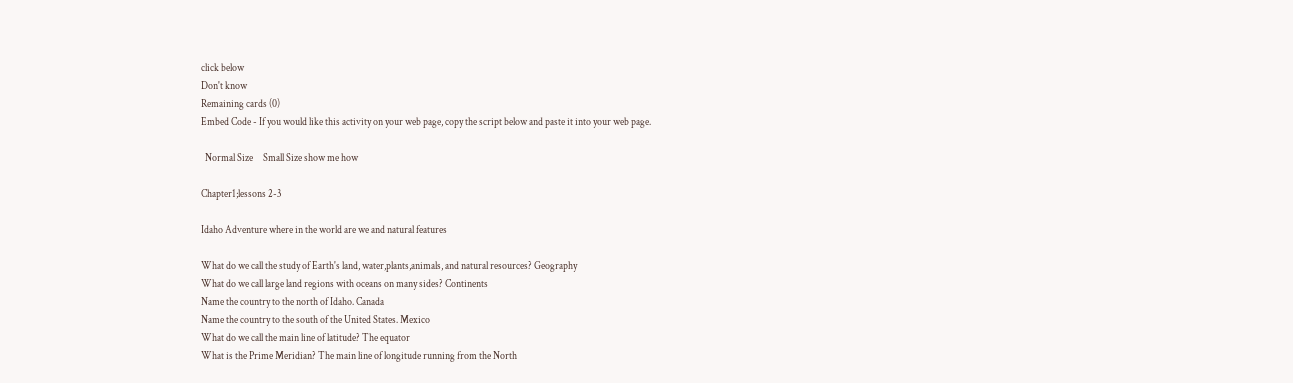click below
Don't know
Remaining cards (0)
Embed Code - If you would like this activity on your web page, copy the script below and paste it into your web page.

  Normal Size     Small Size show me how

Chapter1;lessons 2-3

Idaho Adventure where in the world are we and natural features

What do we call the study of Earth's land, water,plants,animals, and natural resources? Geography
What do we call large land regions with oceans on many sides? Continents
Name the country to the north of Idaho. Canada
Name the country to the south of the United States. Mexico
What do we call the main line of latitude? The equator
What is the Prime Meridian? The main line of longitude running from the North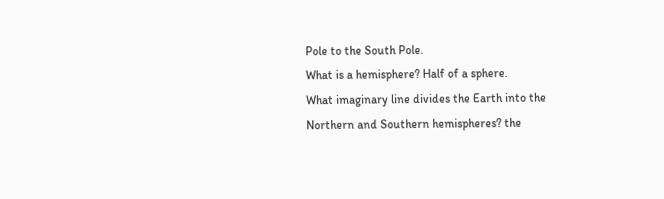Pole to the South Pole.
What is a hemisphere? Half of a sphere.
What imaginary line divides the Earth into the Northern and Southern hemispheres? the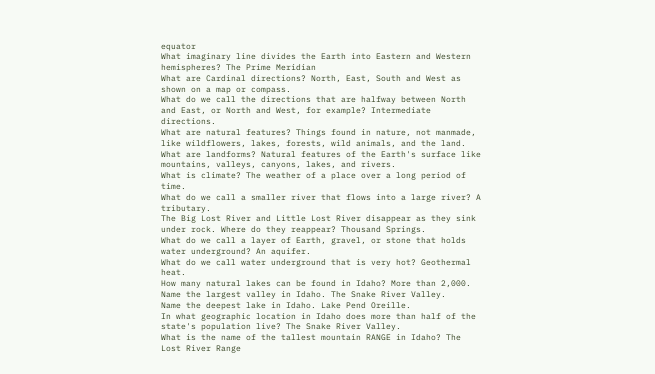equator
What imaginary line divides the Earth into Eastern and Western hemispheres? The Prime Meridian
What are Cardinal directions? North, East, South and West as shown on a map or compass.
What do we call the directions that are halfway between North and East, or North and West, for example? Intermediate directions.
What are natural features? Things found in nature, not manmade, like wildflowers, lakes, forests, wild animals, and the land.
What are landforms? Natural features of the Earth's surface like mountains, valleys, canyons, lakes, and rivers.
What is climate? The weather of a place over a long period of time.
What do we call a smaller river that flows into a large river? A tributary.
The Big Lost River and Little Lost River disappear as they sink under rock. Where do they reappear? Thousand Springs.
What do we call a layer of Earth, gravel, or stone that holds water underground? An aquifer.
What do we call water underground that is very hot? Geothermal heat.
How many natural lakes can be found in Idaho? More than 2,000.
Name the largest valley in Idaho. The Snake River Valley.
Name the deepest lake in Idaho. Lake Pend Oreille.
In what geographic location in Idaho does more than half of the state's population live? The Snake River Valley.
What is the name of the tallest mountain RANGE in Idaho? The Lost River Range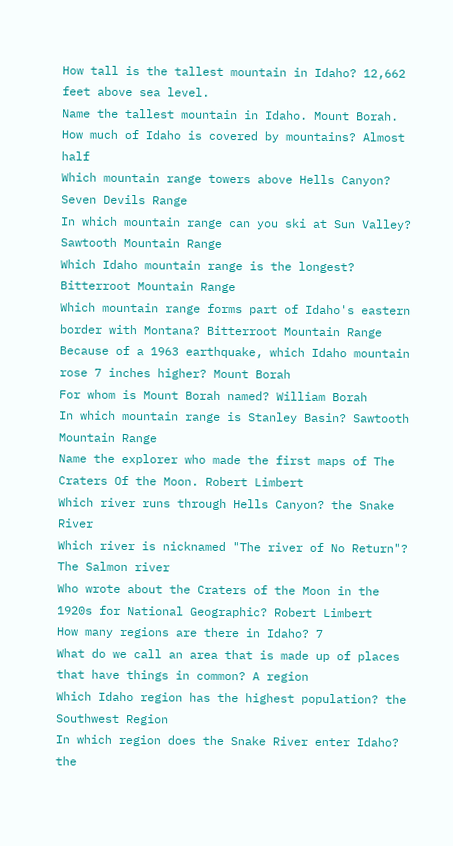How tall is the tallest mountain in Idaho? 12,662 feet above sea level.
Name the tallest mountain in Idaho. Mount Borah.
How much of Idaho is covered by mountains? Almost half
Which mountain range towers above Hells Canyon? Seven Devils Range
In which mountain range can you ski at Sun Valley? Sawtooth Mountain Range
Which Idaho mountain range is the longest? Bitterroot Mountain Range
Which mountain range forms part of Idaho's eastern border with Montana? Bitterroot Mountain Range
Because of a 1963 earthquake, which Idaho mountain rose 7 inches higher? Mount Borah
For whom is Mount Borah named? William Borah
In which mountain range is Stanley Basin? Sawtooth Mountain Range
Name the explorer who made the first maps of The Craters Of the Moon. Robert Limbert
Which river runs through Hells Canyon? the Snake River
Which river is nicknamed "The river of No Return"? The Salmon river
Who wrote about the Craters of the Moon in the 1920s for National Geographic? Robert Limbert
How many regions are there in Idaho? 7
What do we call an area that is made up of places that have things in common? A region
Which Idaho region has the highest population? the Southwest Region
In which region does the Snake River enter Idaho? the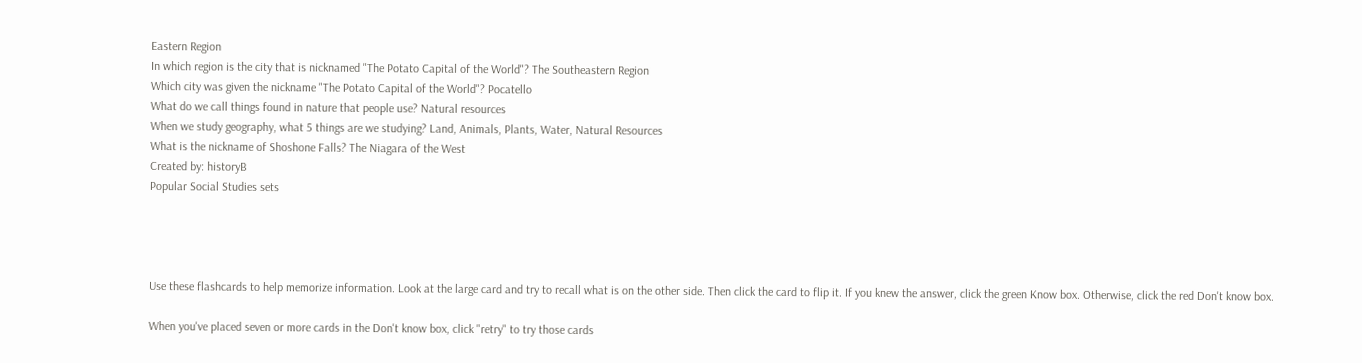Eastern Region
In which region is the city that is nicknamed "The Potato Capital of the World"? The Southeastern Region
Which city was given the nickname "The Potato Capital of the World"? Pocatello
What do we call things found in nature that people use? Natural resources
When we study geography, what 5 things are we studying? Land, Animals, Plants, Water, Natural Resources
What is the nickname of Shoshone Falls? The Niagara of the West
Created by: historyB
Popular Social Studies sets




Use these flashcards to help memorize information. Look at the large card and try to recall what is on the other side. Then click the card to flip it. If you knew the answer, click the green Know box. Otherwise, click the red Don't know box.

When you've placed seven or more cards in the Don't know box, click "retry" to try those cards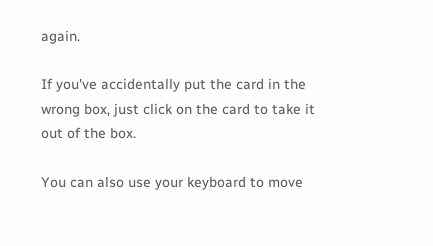again.

If you've accidentally put the card in the wrong box, just click on the card to take it out of the box.

You can also use your keyboard to move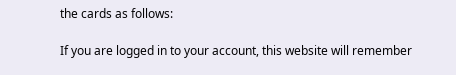the cards as follows:

If you are logged in to your account, this website will remember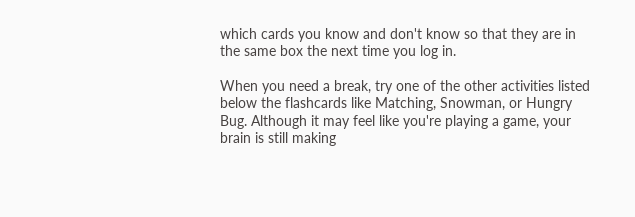which cards you know and don't know so that they are in the same box the next time you log in.

When you need a break, try one of the other activities listed below the flashcards like Matching, Snowman, or Hungry Bug. Although it may feel like you're playing a game, your brain is still making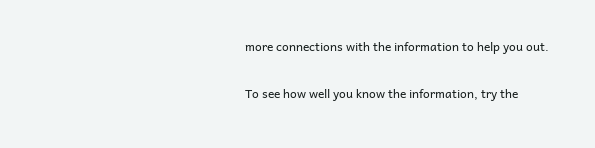more connections with the information to help you out.

To see how well you know the information, try the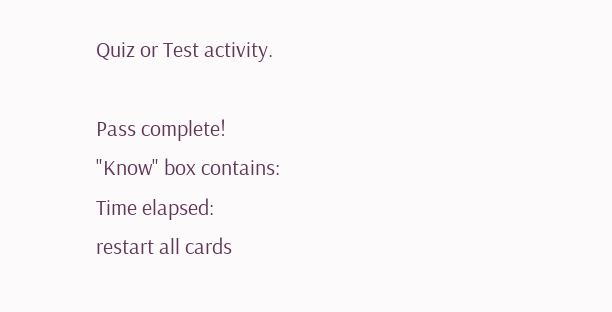Quiz or Test activity.

Pass complete!
"Know" box contains:
Time elapsed:
restart all cards